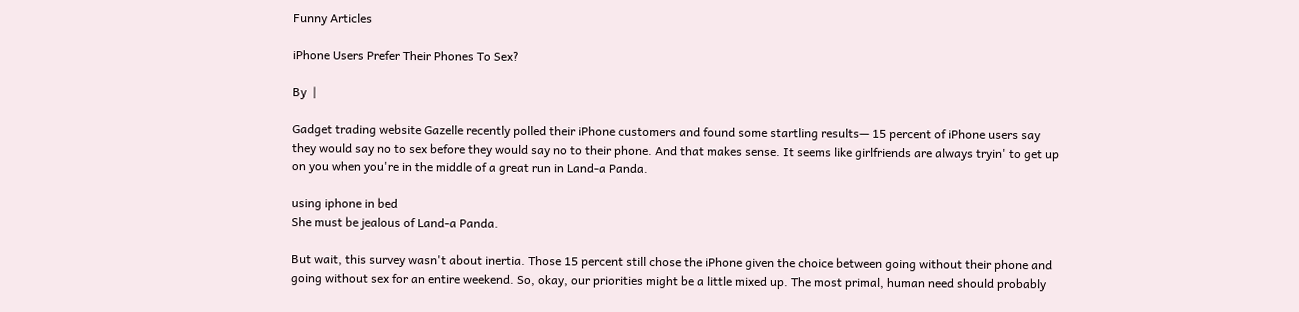Funny Articles

iPhone Users Prefer Their Phones To Sex?

By  |

Gadget trading website Gazelle recently polled their iPhone customers and found some startling results— 15 percent of iPhone users say they would say no to sex before they would say no to their phone. And that makes sense. It seems like girlfriends are always tryin' to get up on you when you're in the middle of a great run in Land-a Panda.

using iphone in bed
She must be jealous of Land-a Panda.

But wait, this survey wasn't about inertia. Those 15 percent still chose the iPhone given the choice between going without their phone and going without sex for an entire weekend. So, okay, our priorities might be a little mixed up. The most primal, human need should probably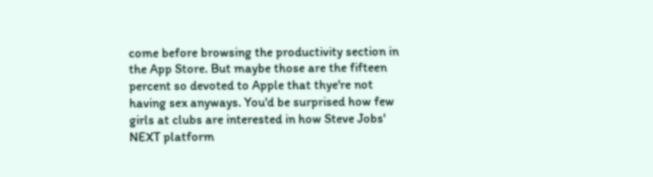come before browsing the productivity section in the App Store. But maybe those are the fifteen percent so devoted to Apple that thye're not having sex anyways. You'd be surprised how few girls at clubs are interested in how Steve Jobs' NEXT platform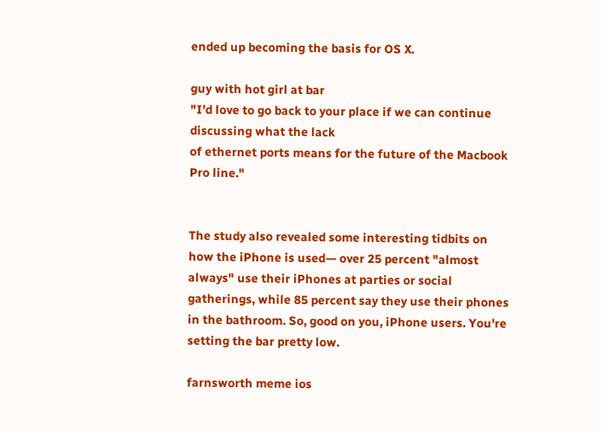ended up becoming the basis for OS X.

guy with hot girl at bar
"I'd love to go back to your place if we can continue discussing what the lack
of ethernet ports means for the future of the Macbook Pro line."


The study also revealed some interesting tidbits on how the iPhone is used— over 25 percent "almost always" use their iPhones at parties or social gatherings, while 85 percent say they use their phones in the bathroom. So, good on you, iPhone users. You're setting the bar pretty low.

farnsworth meme ios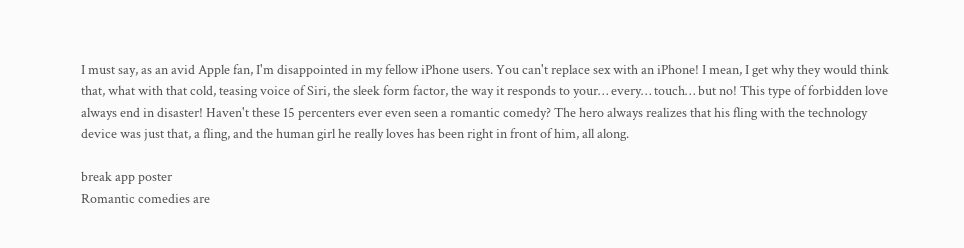I must say, as an avid Apple fan, I'm disappointed in my fellow iPhone users. You can't replace sex with an iPhone! I mean, I get why they would think that, what with that cold, teasing voice of Siri, the sleek form factor, the way it responds to your… every… touch… but no! This type of forbidden love always end in disaster! Haven't these 15 percenters ever even seen a romantic comedy? The hero always realizes that his fling with the technology device was just that, a fling, and the human girl he really loves has been right in front of him, all along.

break app poster
Romantic comedies are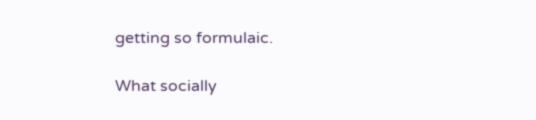getting so formulaic.

What socially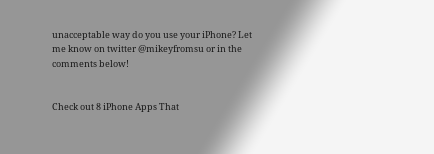unacceptable way do you use your iPhone? Let me know on twitter @mikeyfromsu or in the comments below!


Check out 8 iPhone Apps That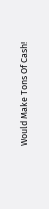Would Make Tons Of Cash!